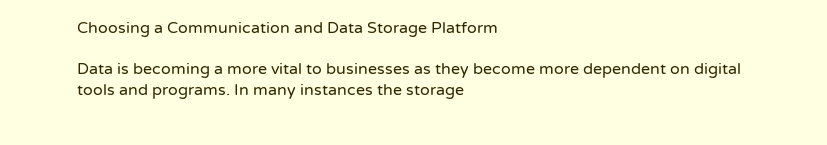Choosing a Communication and Data Storage Platform

Data is becoming a more vital to businesses as they become more dependent on digital tools and programs. In many instances the storage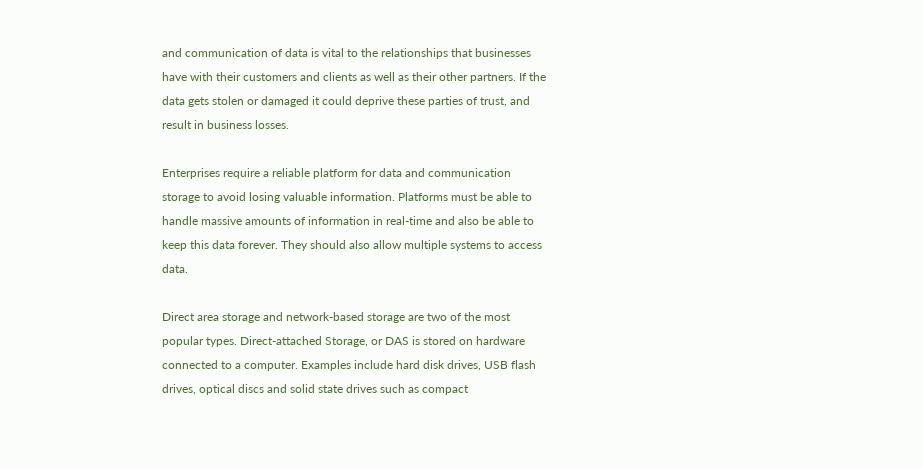and communication of data is vital to the relationships that businesses have with their customers and clients as well as their other partners. If the data gets stolen or damaged it could deprive these parties of trust, and result in business losses.

Enterprises require a reliable platform for data and communication storage to avoid losing valuable information. Platforms must be able to handle massive amounts of information in real-time and also be able to keep this data forever. They should also allow multiple systems to access data.

Direct area storage and network-based storage are two of the most popular types. Direct-attached Storage, or DAS is stored on hardware connected to a computer. Examples include hard disk drives, USB flash drives, optical discs and solid state drives such as compact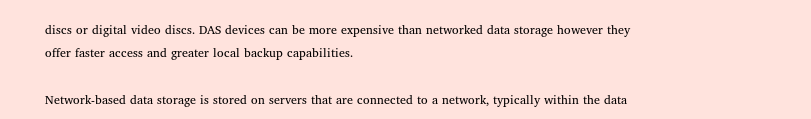discs or digital video discs. DAS devices can be more expensive than networked data storage however they offer faster access and greater local backup capabilities.

Network-based data storage is stored on servers that are connected to a network, typically within the data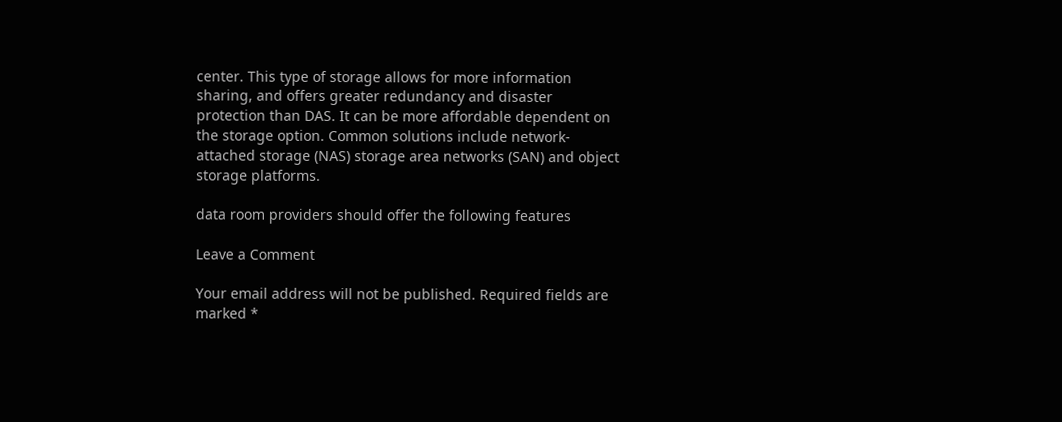center. This type of storage allows for more information sharing, and offers greater redundancy and disaster protection than DAS. It can be more affordable dependent on the storage option. Common solutions include network-attached storage (NAS) storage area networks (SAN) and object storage platforms.

data room providers should offer the following features

Leave a Comment

Your email address will not be published. Required fields are marked *